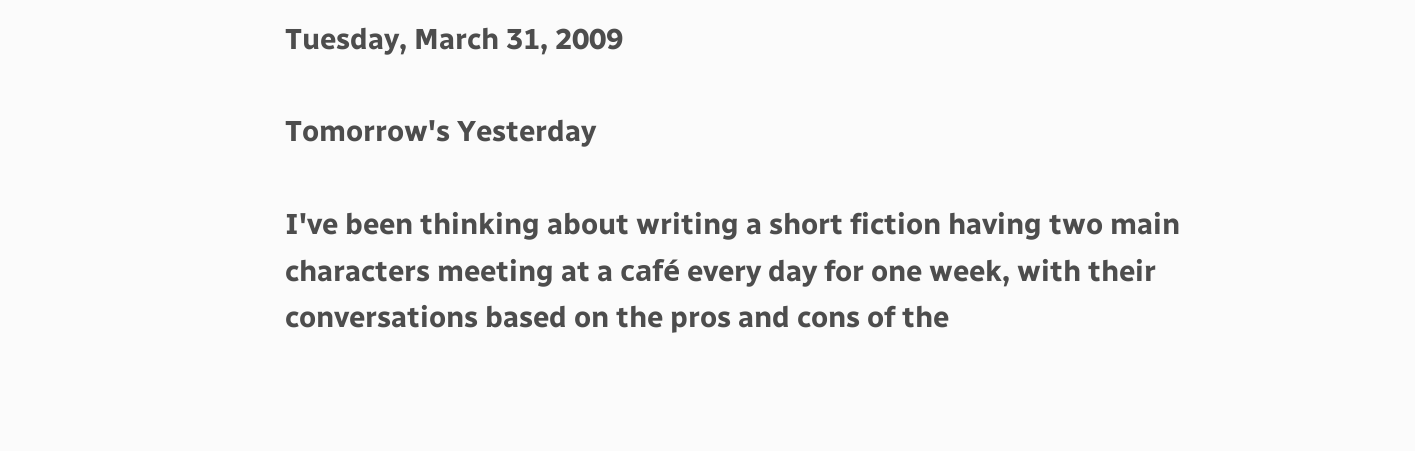Tuesday, March 31, 2009

Tomorrow's Yesterday

I've been thinking about writing a short fiction having two main characters meeting at a café every day for one week, with their conversations based on the pros and cons of the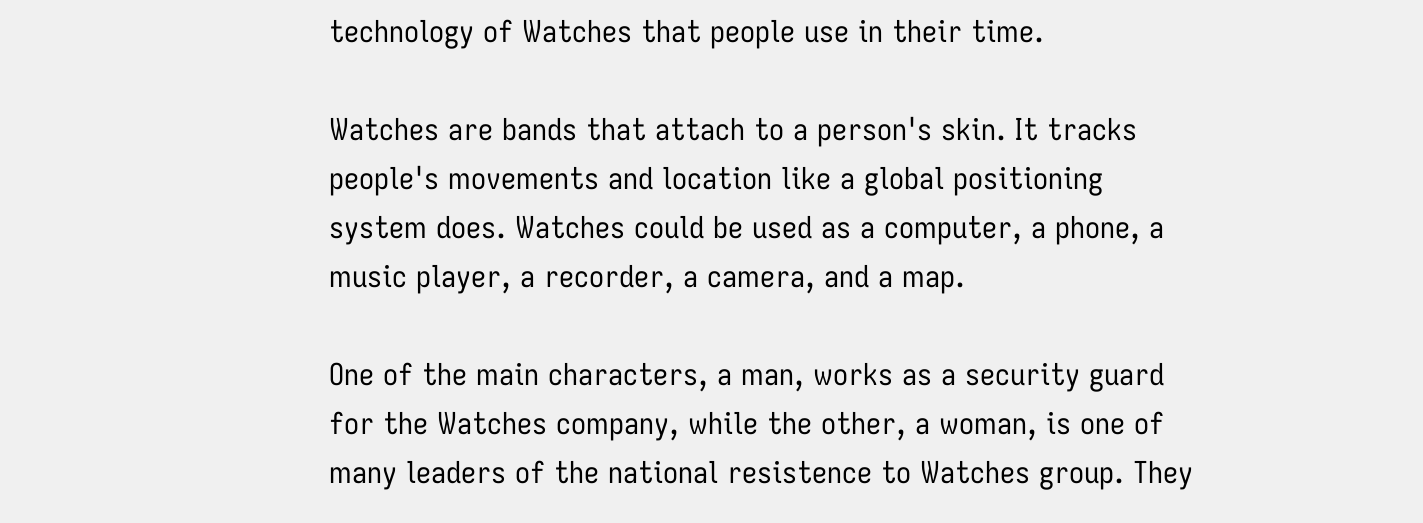technology of Watches that people use in their time.

Watches are bands that attach to a person's skin. It tracks people's movements and location like a global positioning system does. Watches could be used as a computer, a phone, a music player, a recorder, a camera, and a map.

One of the main characters, a man, works as a security guard for the Watches company, while the other, a woman, is one of many leaders of the national resistence to Watches group. They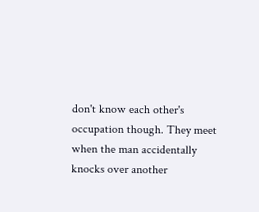don't know each other's occupation though. They meet when the man accidentally knocks over another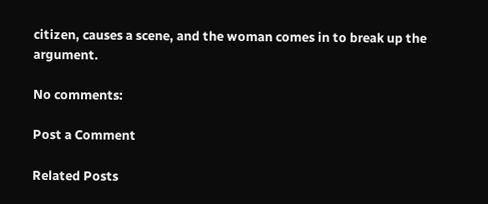citizen, causes a scene, and the woman comes in to break up the argument.

No comments:

Post a Comment

Related Posts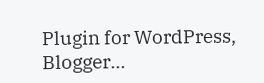Plugin for WordPress, Blogger...